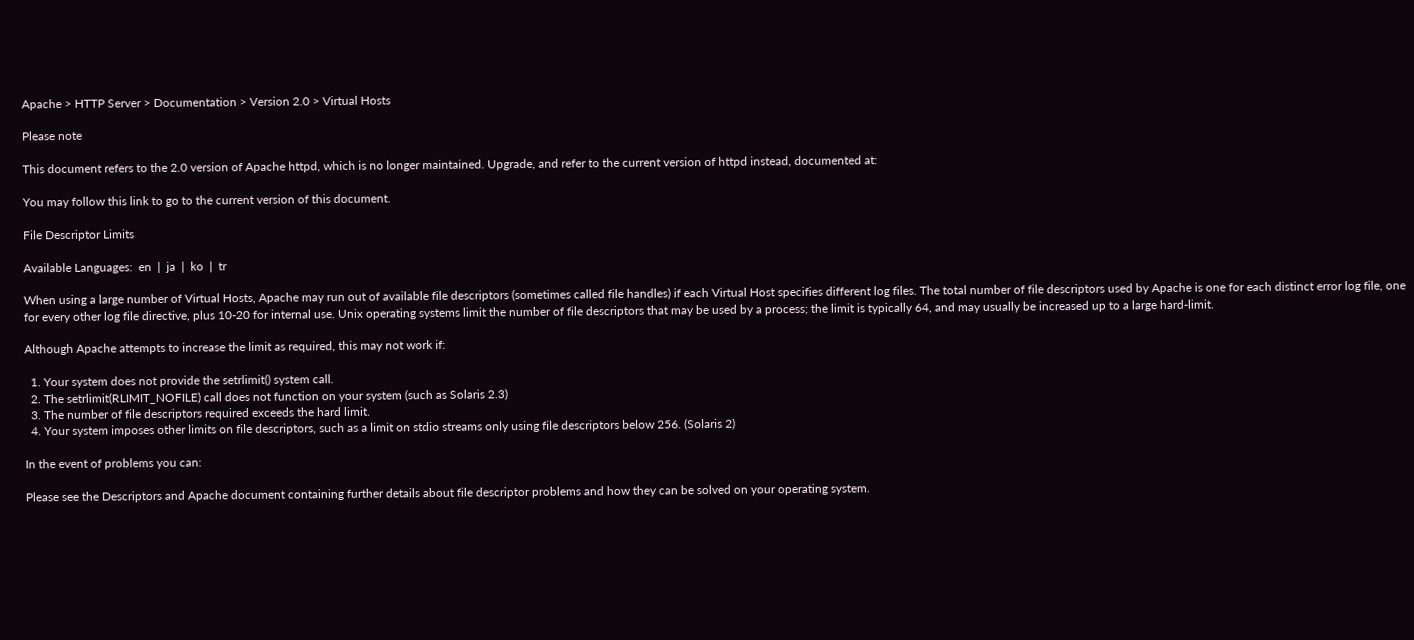Apache > HTTP Server > Documentation > Version 2.0 > Virtual Hosts

Please note

This document refers to the 2.0 version of Apache httpd, which is no longer maintained. Upgrade, and refer to the current version of httpd instead, documented at:

You may follow this link to go to the current version of this document.

File Descriptor Limits

Available Languages:  en  |  ja  |  ko  |  tr

When using a large number of Virtual Hosts, Apache may run out of available file descriptors (sometimes called file handles) if each Virtual Host specifies different log files. The total number of file descriptors used by Apache is one for each distinct error log file, one for every other log file directive, plus 10-20 for internal use. Unix operating systems limit the number of file descriptors that may be used by a process; the limit is typically 64, and may usually be increased up to a large hard-limit.

Although Apache attempts to increase the limit as required, this may not work if:

  1. Your system does not provide the setrlimit() system call.
  2. The setrlimit(RLIMIT_NOFILE) call does not function on your system (such as Solaris 2.3)
  3. The number of file descriptors required exceeds the hard limit.
  4. Your system imposes other limits on file descriptors, such as a limit on stdio streams only using file descriptors below 256. (Solaris 2)

In the event of problems you can:

Please see the Descriptors and Apache document containing further details about file descriptor problems and how they can be solved on your operating system.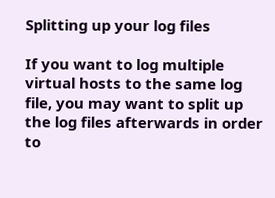Splitting up your log files

If you want to log multiple virtual hosts to the same log file, you may want to split up the log files afterwards in order to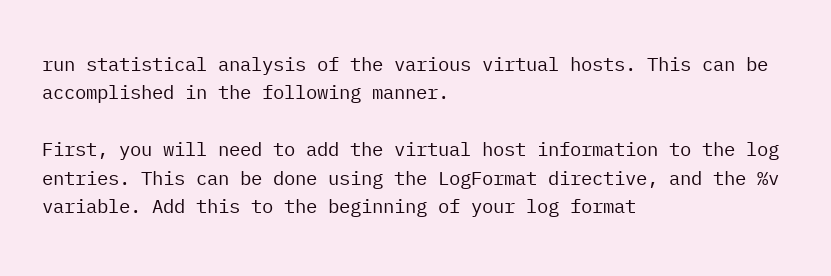run statistical analysis of the various virtual hosts. This can be accomplished in the following manner.

First, you will need to add the virtual host information to the log entries. This can be done using the LogFormat directive, and the %v variable. Add this to the beginning of your log format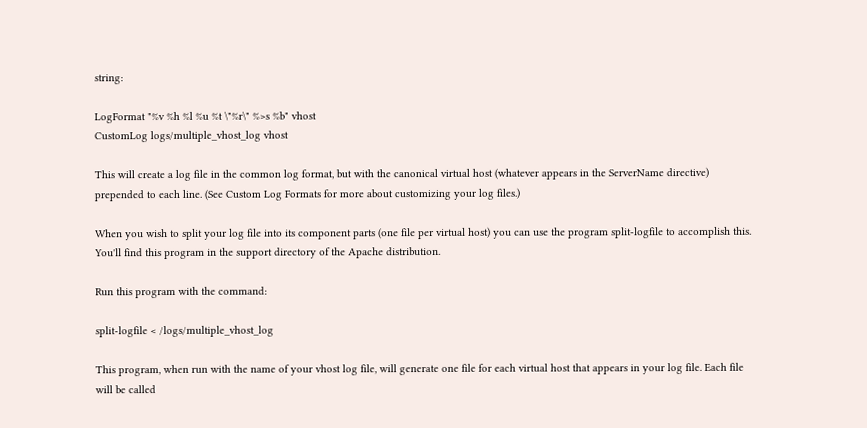string:

LogFormat "%v %h %l %u %t \"%r\" %>s %b" vhost
CustomLog logs/multiple_vhost_log vhost

This will create a log file in the common log format, but with the canonical virtual host (whatever appears in the ServerName directive) prepended to each line. (See Custom Log Formats for more about customizing your log files.)

When you wish to split your log file into its component parts (one file per virtual host) you can use the program split-logfile to accomplish this. You'll find this program in the support directory of the Apache distribution.

Run this program with the command:

split-logfile < /logs/multiple_vhost_log

This program, when run with the name of your vhost log file, will generate one file for each virtual host that appears in your log file. Each file will be called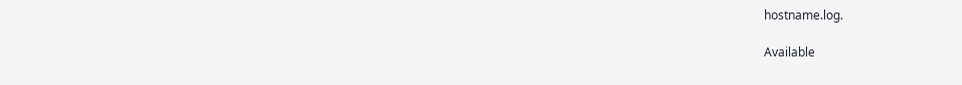hostname.log.

Available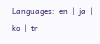Languages:  en  |  ja  |  ko  |  tr